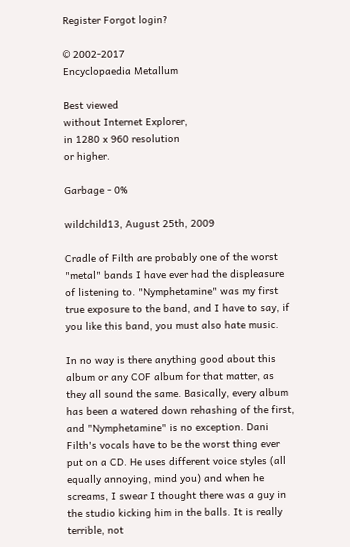Register Forgot login?

© 2002-2017
Encyclopaedia Metallum

Best viewed
without Internet Explorer,
in 1280 x 960 resolution
or higher.

Garbage - 0%

wildchild13, August 25th, 2009

Cradle of Filth are probably one of the worst "metal" bands I have ever had the displeasure of listening to. "Nymphetamine" was my first true exposure to the band, and I have to say, if you like this band, you must also hate music.

In no way is there anything good about this album or any COF album for that matter, as they all sound the same. Basically, every album has been a watered down rehashing of the first, and "Nymphetamine" is no exception. Dani Filth's vocals have to be the worst thing ever put on a CD. He uses different voice styles (all equally annoying, mind you) and when he screams, I swear I thought there was a guy in the studio kicking him in the balls. It is really terrible, not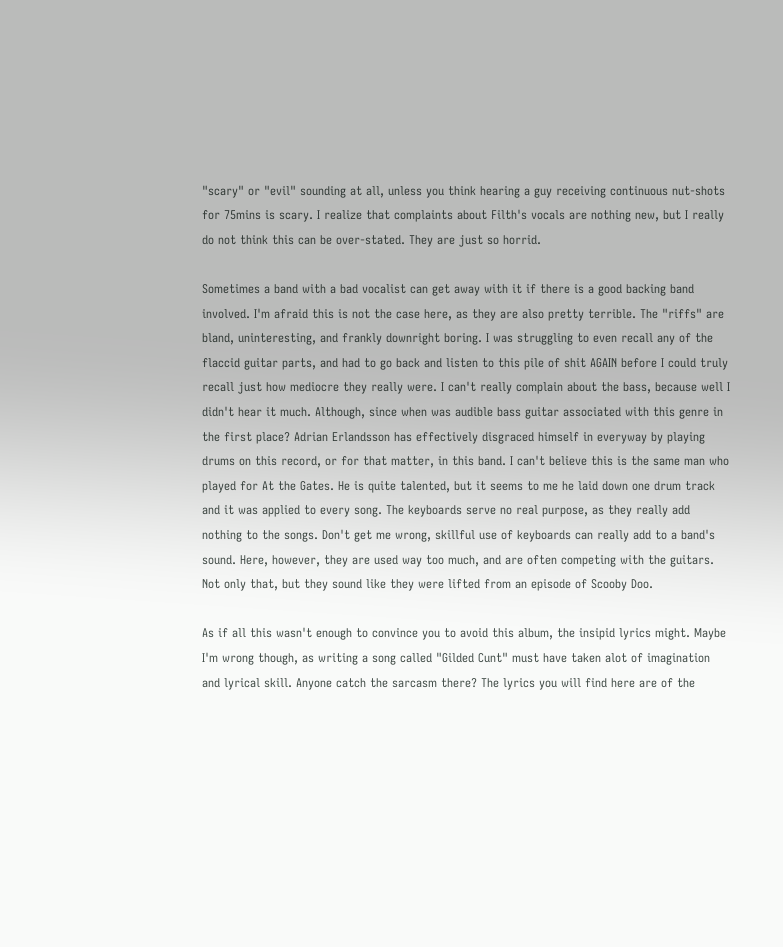"scary" or "evil" sounding at all, unless you think hearing a guy receiving continuous nut-shots for 75mins is scary. I realize that complaints about Filth's vocals are nothing new, but I really do not think this can be over-stated. They are just so horrid.

Sometimes a band with a bad vocalist can get away with it if there is a good backing band involved. I'm afraid this is not the case here, as they are also pretty terrible. The "riffs" are bland, uninteresting, and frankly downright boring. I was struggling to even recall any of the flaccid guitar parts, and had to go back and listen to this pile of shit AGAIN before I could truly recall just how mediocre they really were. I can't really complain about the bass, because well I didn't hear it much. Although, since when was audible bass guitar associated with this genre in the first place? Adrian Erlandsson has effectively disgraced himself in everyway by playing drums on this record, or for that matter, in this band. I can't believe this is the same man who played for At the Gates. He is quite talented, but it seems to me he laid down one drum track and it was applied to every song. The keyboards serve no real purpose, as they really add nothing to the songs. Don't get me wrong, skillful use of keyboards can really add to a band's sound. Here, however, they are used way too much, and are often competing with the guitars. Not only that, but they sound like they were lifted from an episode of Scooby Doo.

As if all this wasn't enough to convince you to avoid this album, the insipid lyrics might. Maybe I'm wrong though, as writing a song called "Gilded Cunt" must have taken alot of imagination and lyrical skill. Anyone catch the sarcasm there? The lyrics you will find here are of the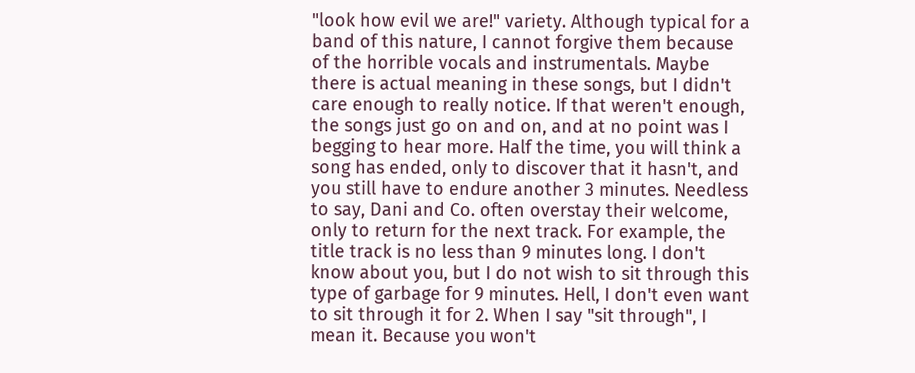"look how evil we are!" variety. Although typical for a band of this nature, I cannot forgive them because of the horrible vocals and instrumentals. Maybe there is actual meaning in these songs, but I didn't care enough to really notice. If that weren't enough, the songs just go on and on, and at no point was I begging to hear more. Half the time, you will think a song has ended, only to discover that it hasn't, and you still have to endure another 3 minutes. Needless to say, Dani and Co. often overstay their welcome, only to return for the next track. For example, the title track is no less than 9 minutes long. I don't know about you, but I do not wish to sit through this type of garbage for 9 minutes. Hell, I don't even want to sit through it for 2. When I say "sit through", I mean it. Because you won't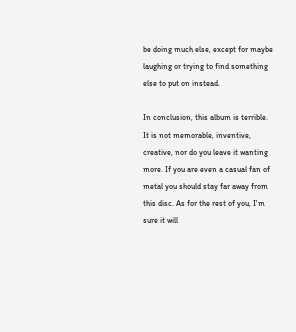be doing much else, except for maybe laughing or trying to find something else to put on instead.

In conclusion, this album is terrible. It is not memorable, inventive, creative, nor do you leave it wanting more. If you are even a casual fan of metal you should stay far away from this disc. As for the rest of you, I'm sure it will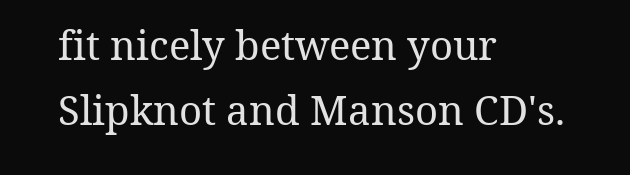fit nicely between your Slipknot and Manson CD's.